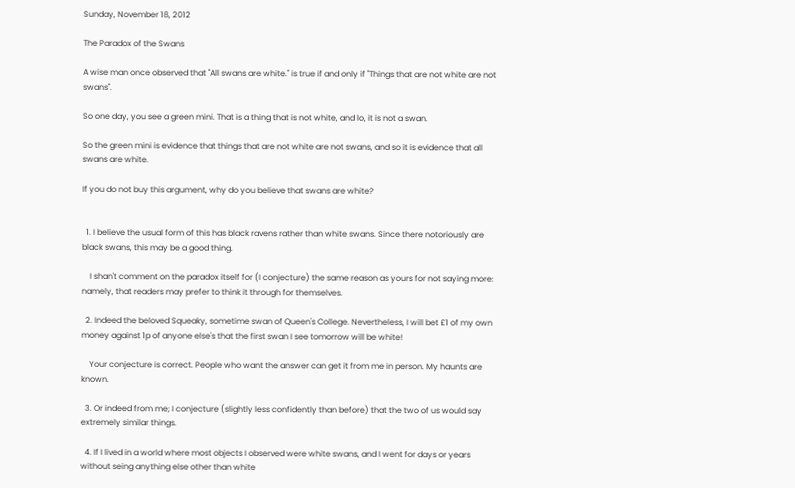Sunday, November 18, 2012

The Paradox of the Swans

A wise man once observed that "All swans are white." is true if and only if "Things that are not white are not swans".

So one day, you see a green mini. That is a thing that is not white, and lo, it is not a swan.

So the green mini is evidence that things that are not white are not swans, and so it is evidence that all swans are white.

If you do not buy this argument, why do you believe that swans are white?


  1. I believe the usual form of this has black ravens rather than white swans. Since there notoriously are black swans, this may be a good thing.

    I shan't comment on the paradox itself for (I conjecture) the same reason as yours for not saying more: namely, that readers may prefer to think it through for themselves.

  2. Indeed the beloved Squeaky, sometime swan of Queen's College. Nevertheless, I will bet £1 of my own money against 1p of anyone else's that the first swan I see tomorrow will be white!

    Your conjecture is correct. People who want the answer can get it from me in person. My haunts are known.

  3. Or indeed from me; I conjecture (slightly less confidently than before) that the two of us would say extremely similar things.

  4. If I lived in a world where most objects I observed were white swans, and I went for days or years without seing anything else other than white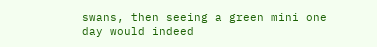swans, then seeing a green mini one day would indeed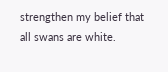strengthen my belief that all swans are white.